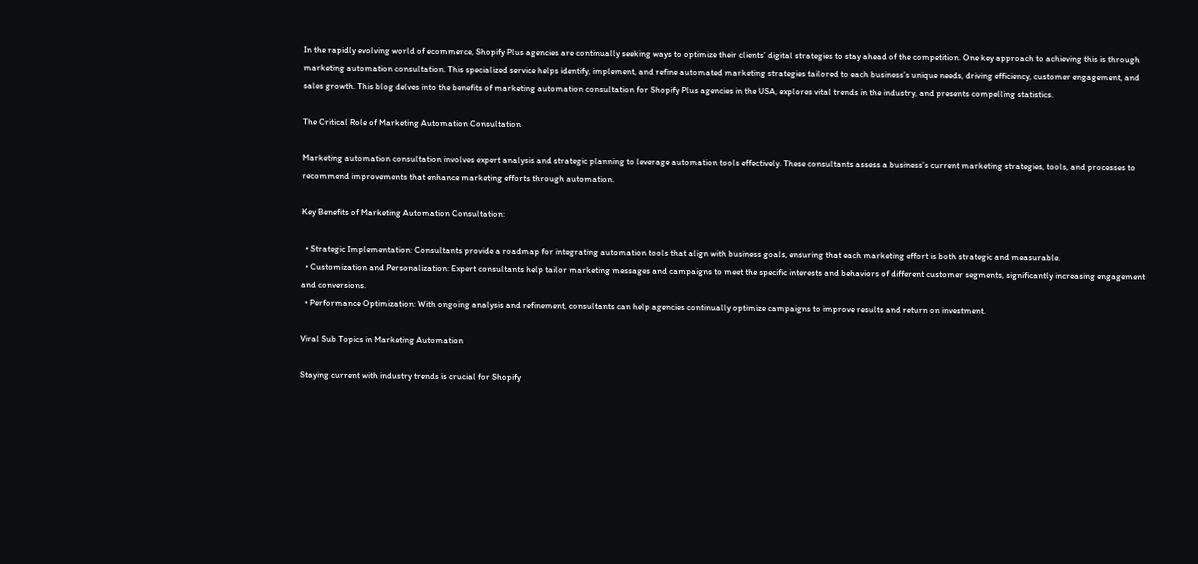In the rapidly evolving world of ecommerce, Shopify Plus agencies are continually seeking ways to optimize their clients’ digital strategies to stay ahead of the competition. One key approach to achieving this is through marketing automation consultation. This specialized service helps identify, implement, and refine automated marketing strategies tailored to each business’s unique needs, driving efficiency, customer engagement, and sales growth. This blog delves into the benefits of marketing automation consultation for Shopify Plus agencies in the USA, explores vital trends in the industry, and presents compelling statistics.

The Critical Role of Marketing Automation Consultation

Marketing automation consultation involves expert analysis and strategic planning to leverage automation tools effectively. These consultants assess a business’s current marketing strategies, tools, and processes to recommend improvements that enhance marketing efforts through automation.

Key Benefits of Marketing Automation Consultation:

  • Strategic Implementation: Consultants provide a roadmap for integrating automation tools that align with business goals, ensuring that each marketing effort is both strategic and measurable.
  • Customization and Personalization: Expert consultants help tailor marketing messages and campaigns to meet the specific interests and behaviors of different customer segments, significantly increasing engagement and conversions.
  • Performance Optimization: With ongoing analysis and refinement, consultants can help agencies continually optimize campaigns to improve results and return on investment.

Viral Sub Topics in Marketing Automation

Staying current with industry trends is crucial for Shopify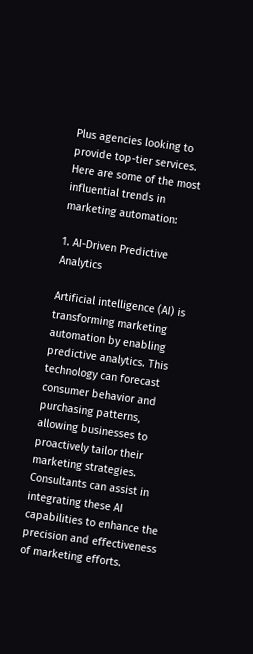Plus agencies looking to provide top-tier services. Here are some of the most influential trends in marketing automation:

1. AI-Driven Predictive Analytics

Artificial intelligence (AI) is transforming marketing automation by enabling predictive analytics. This technology can forecast consumer behavior and purchasing patterns, allowing businesses to proactively tailor their marketing strategies. Consultants can assist in integrating these AI capabilities to enhance the precision and effectiveness of marketing efforts.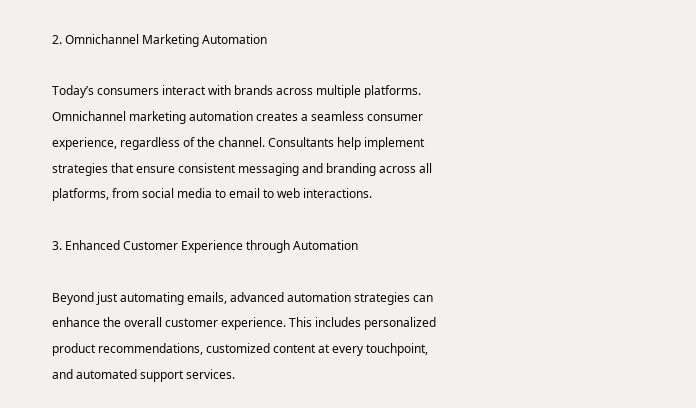2. Omnichannel Marketing Automation

Today’s consumers interact with brands across multiple platforms. Omnichannel marketing automation creates a seamless consumer experience, regardless of the channel. Consultants help implement strategies that ensure consistent messaging and branding across all platforms, from social media to email to web interactions.

3. Enhanced Customer Experience through Automation

Beyond just automating emails, advanced automation strategies can enhance the overall customer experience. This includes personalized product recommendations, customized content at every touchpoint, and automated support services.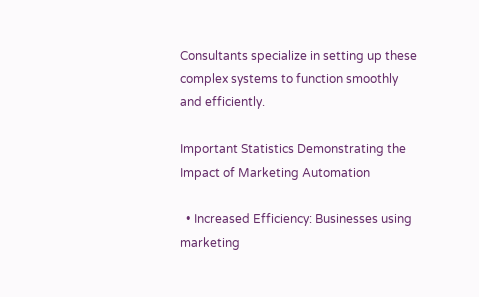Consultants specialize in setting up these complex systems to function smoothly and efficiently.

Important Statistics Demonstrating the Impact of Marketing Automation

  • Increased Efficiency: Businesses using marketing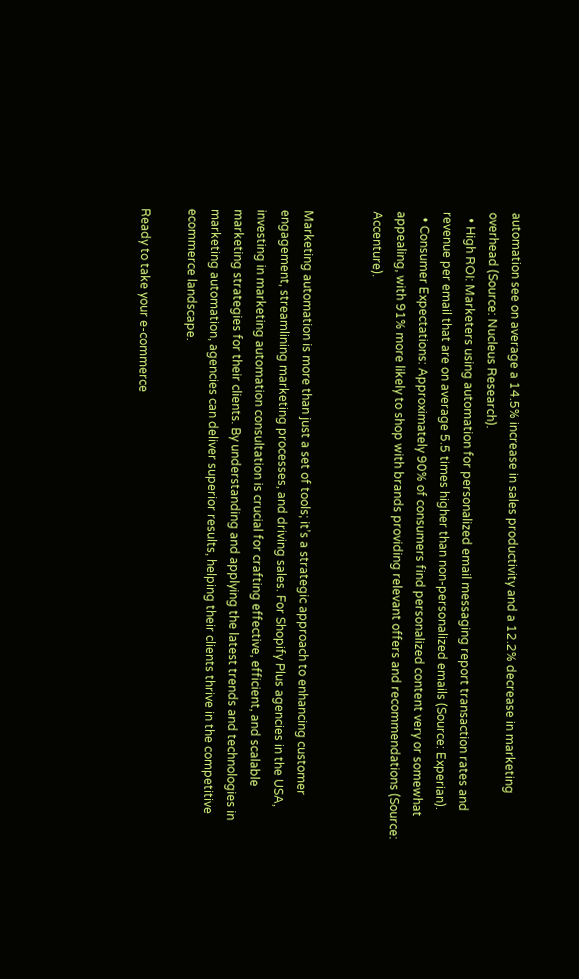automation see on average a 14.5% increase in sales productivity and a 12.2% decrease in marketing overhead (Source: Nucleus Research).
  • High ROI: Marketers using automation for personalized email messaging report transaction rates and revenue per email that are on average 5.5 times higher than non-personalized emails (Source: Experian).
  • Consumer Expectations: Approximately 90% of consumers find personalized content very or somewhat appealing, with 91% more likely to shop with brands providing relevant offers and recommendations (Source: Accenture).


Marketing automation is more than just a set of tools; it’s a strategic approach to enhancing customer engagement, streamlining marketing processes, and driving sales. For Shopify Plus agencies in the USA, investing in marketing automation consultation is crucial for crafting effective, efficient, and scalable marketing strategies for their clients. By understanding and applying the latest trends and technologies in marketing automation, agencies can deliver superior results, helping their clients thrive in the competitive ecommerce landscape.

Ready to take your e-commerce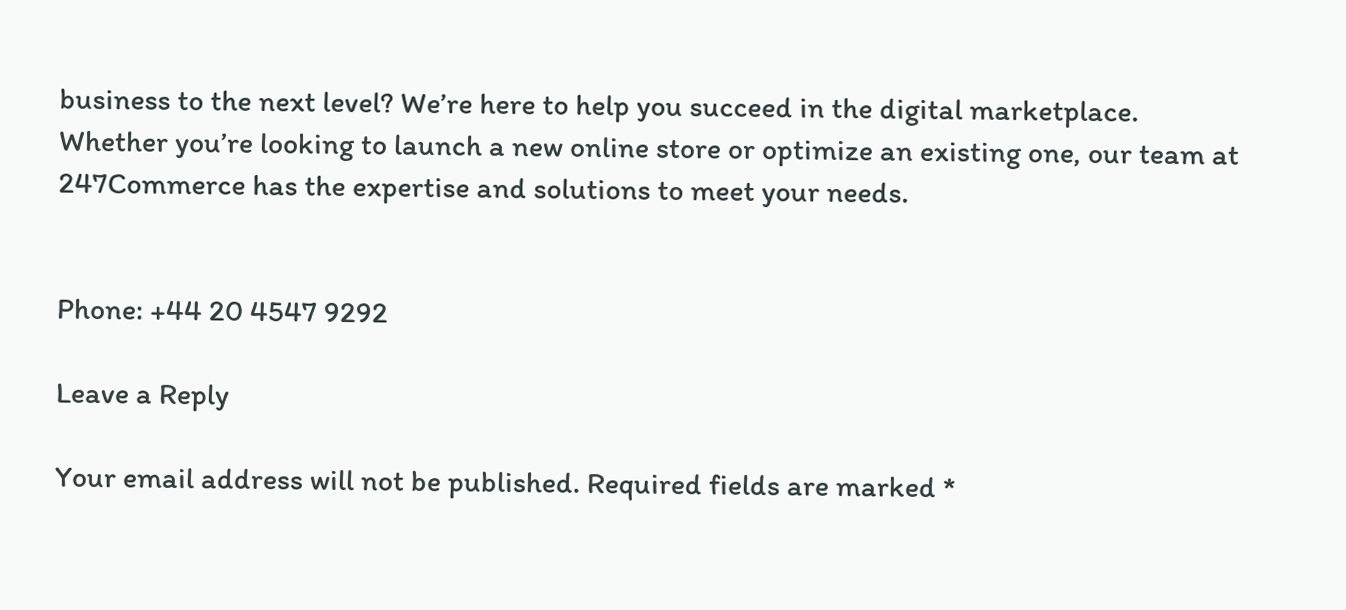business to the next level? We’re here to help you succeed in the digital marketplace. Whether you’re looking to launch a new online store or optimize an existing one, our team at 247Commerce has the expertise and solutions to meet your needs.


Phone: +44 20 4547 9292

Leave a Reply

Your email address will not be published. Required fields are marked *